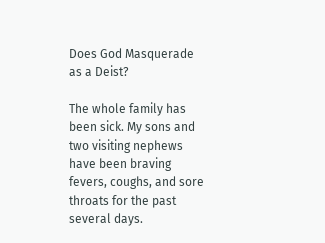Does God Masquerade as a Deist?

The whole family has been sick. My sons and two visiting nephews have been braving fevers, coughs, and sore throats for the past several days.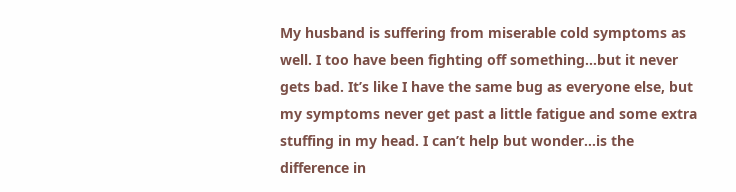My husband is suffering from miserable cold symptoms as well. I too have been fighting off something…but it never gets bad. It’s like I have the same bug as everyone else, but my symptoms never get past a little fatigue and some extra stuffing in my head. I can’t help but wonder…is the difference in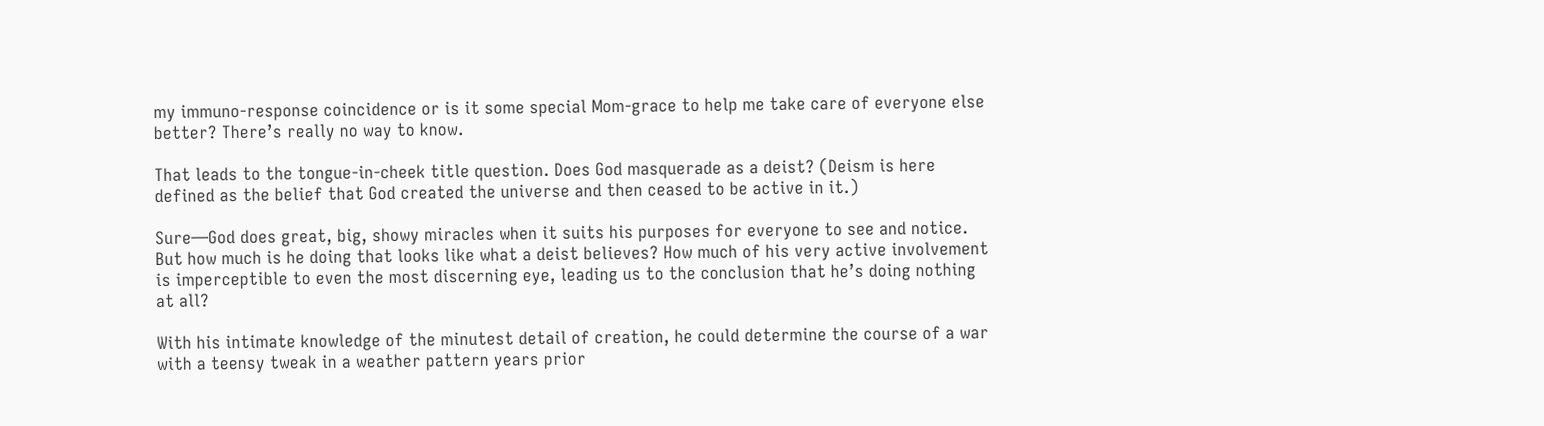my immuno-response coincidence or is it some special Mom-grace to help me take care of everyone else better? There’s really no way to know.

That leads to the tongue-in-cheek title question. Does God masquerade as a deist? (Deism is here defined as the belief that God created the universe and then ceased to be active in it.)

Sure—God does great, big, showy miracles when it suits his purposes for everyone to see and notice. But how much is he doing that looks like what a deist believes? How much of his very active involvement is imperceptible to even the most discerning eye, leading us to the conclusion that he’s doing nothing at all?

With his intimate knowledge of the minutest detail of creation, he could determine the course of a war with a teensy tweak in a weather pattern years prior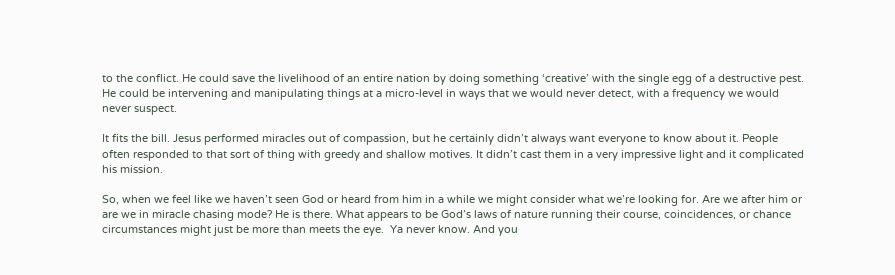to the conflict. He could save the livelihood of an entire nation by doing something ‘creative’ with the single egg of a destructive pest. He could be intervening and manipulating things at a micro-level in ways that we would never detect, with a frequency we would never suspect.

It fits the bill. Jesus performed miracles out of compassion, but he certainly didn’t always want everyone to know about it. People often responded to that sort of thing with greedy and shallow motives. It didn’t cast them in a very impressive light and it complicated his mission.

So, when we feel like we haven’t seen God or heard from him in a while we might consider what we’re looking for. Are we after him or are we in miracle chasing mode? He is there. What appears to be God’s laws of nature running their course, coincidences, or chance circumstances might just be more than meets the eye.  Ya never know. And you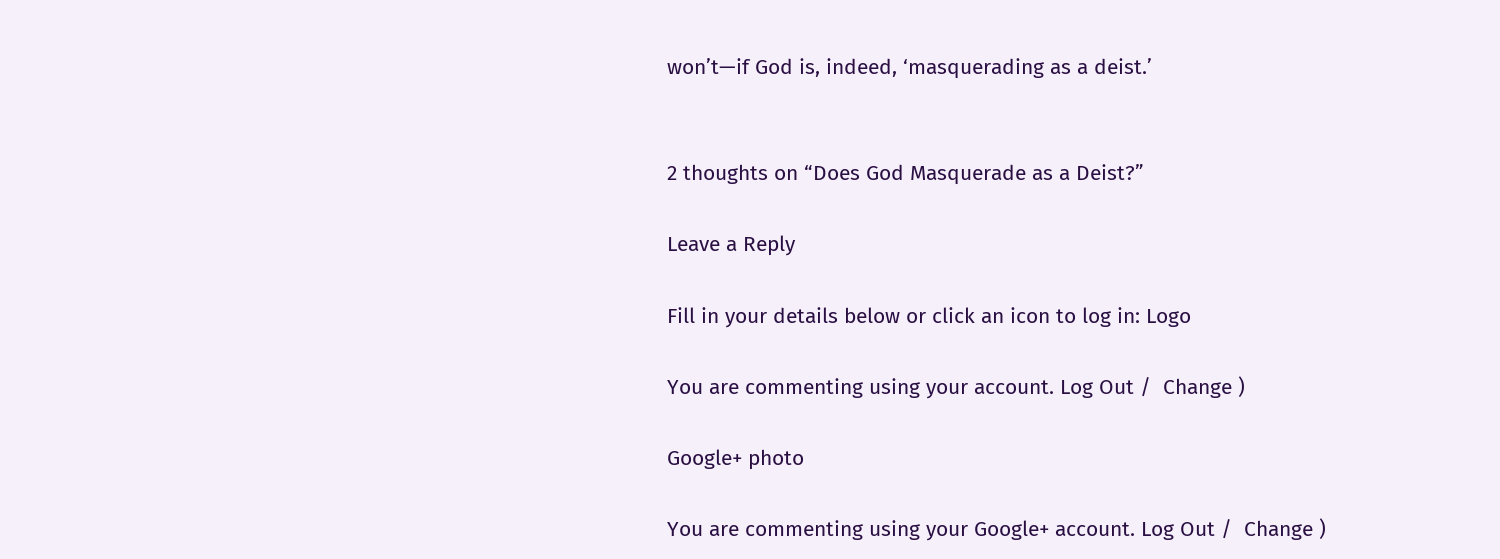won’t—if God is, indeed, ‘masquerading as a deist.’


2 thoughts on “Does God Masquerade as a Deist?”

Leave a Reply

Fill in your details below or click an icon to log in: Logo

You are commenting using your account. Log Out /  Change )

Google+ photo

You are commenting using your Google+ account. Log Out /  Change )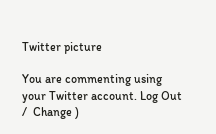Twitter picture

You are commenting using your Twitter account. Log Out /  Change )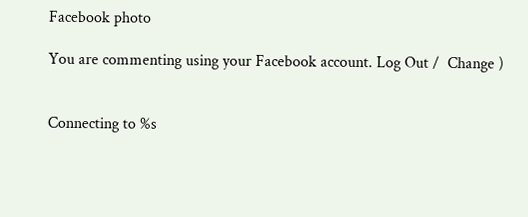Facebook photo

You are commenting using your Facebook account. Log Out /  Change )


Connecting to %s